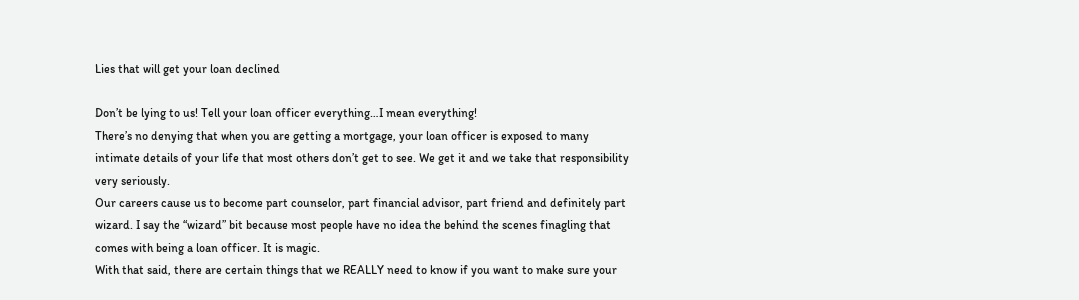Lies that will get your loan declined

Don’t be lying to us! Tell your loan officer everything…I mean everything!
There’s no denying that when you are getting a mortgage, your loan officer is exposed to many intimate details of your life that most others don’t get to see. We get it and we take that responsibility very seriously.
Our careers cause us to become part counselor, part financial advisor, part friend and definitely part wizard. I say the “wizard” bit because most people have no idea the behind the scenes finagling that comes with being a loan officer. It is magic.
With that said, there are certain things that we REALLY need to know if you want to make sure your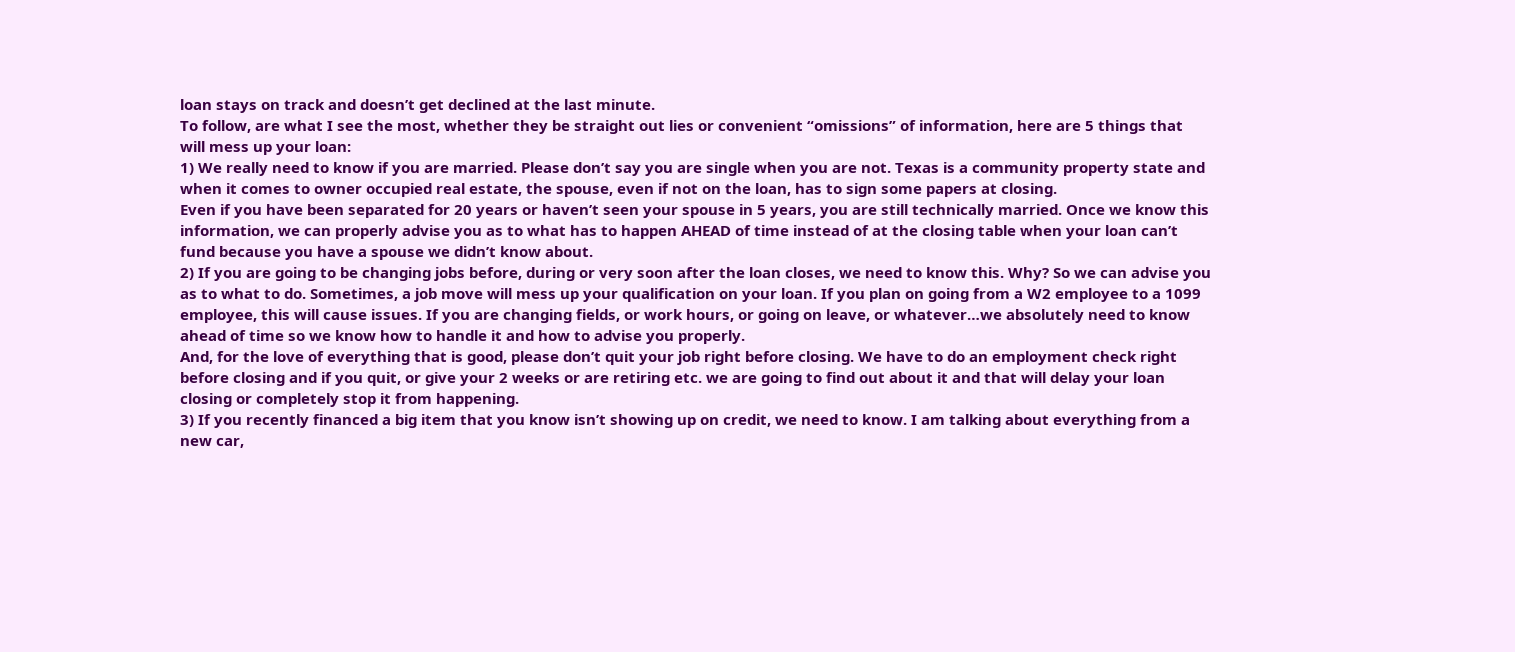loan stays on track and doesn’t get declined at the last minute.
To follow, are what I see the most, whether they be straight out lies or convenient “omissions” of information, here are 5 things that will mess up your loan:
1) We really need to know if you are married. Please don’t say you are single when you are not. Texas is a community property state and when it comes to owner occupied real estate, the spouse, even if not on the loan, has to sign some papers at closing.
Even if you have been separated for 20 years or haven’t seen your spouse in 5 years, you are still technically married. Once we know this information, we can properly advise you as to what has to happen AHEAD of time instead of at the closing table when your loan can’t fund because you have a spouse we didn’t know about.
2) If you are going to be changing jobs before, during or very soon after the loan closes, we need to know this. Why? So we can advise you as to what to do. Sometimes, a job move will mess up your qualification on your loan. If you plan on going from a W2 employee to a 1099 employee, this will cause issues. If you are changing fields, or work hours, or going on leave, or whatever…we absolutely need to know ahead of time so we know how to handle it and how to advise you properly.
And, for the love of everything that is good, please don’t quit your job right before closing. We have to do an employment check right before closing and if you quit, or give your 2 weeks or are retiring etc. we are going to find out about it and that will delay your loan closing or completely stop it from happening.
3) If you recently financed a big item that you know isn’t showing up on credit, we need to know. I am talking about everything from a new car,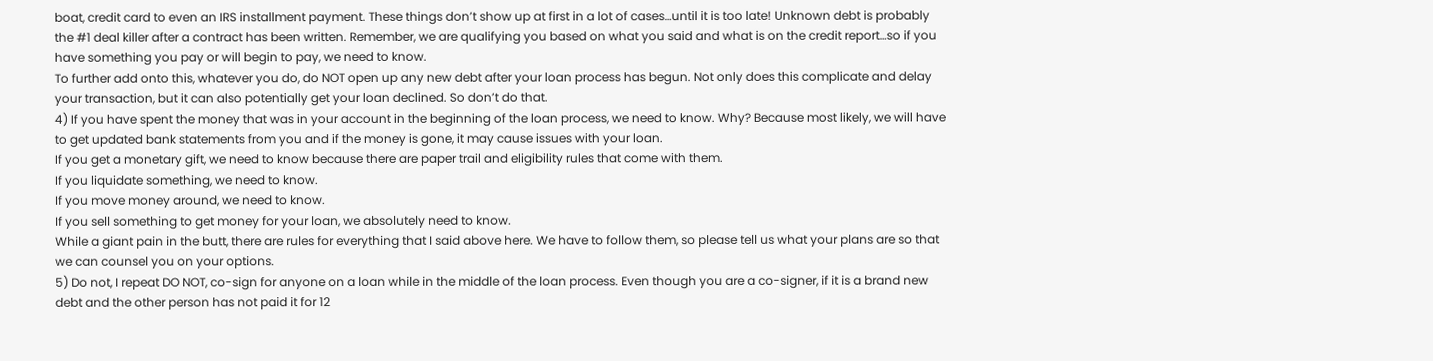boat, credit card to even an IRS installment payment. These things don’t show up at first in a lot of cases…until it is too late! Unknown debt is probably the #1 deal killer after a contract has been written. Remember, we are qualifying you based on what you said and what is on the credit report…so if you have something you pay or will begin to pay, we need to know.
To further add onto this, whatever you do, do NOT open up any new debt after your loan process has begun. Not only does this complicate and delay your transaction, but it can also potentially get your loan declined. So don’t do that.
4) If you have spent the money that was in your account in the beginning of the loan process, we need to know. Why? Because most likely, we will have to get updated bank statements from you and if the money is gone, it may cause issues with your loan.
If you get a monetary gift, we need to know because there are paper trail and eligibility rules that come with them.
If you liquidate something, we need to know.
If you move money around, we need to know.
If you sell something to get money for your loan, we absolutely need to know.
While a giant pain in the butt, there are rules for everything that I said above here. We have to follow them, so please tell us what your plans are so that we can counsel you on your options.
5) Do not, I repeat DO NOT, co-sign for anyone on a loan while in the middle of the loan process. Even though you are a co-signer, if it is a brand new debt and the other person has not paid it for 12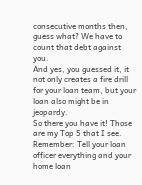consecutive months then, guess what? We have to count that debt against you.
And yes, you guessed it, it not only creates a fire drill for your loan team, but your loan also might be in jeopardy.
So there you have it! Those are my Top 5 that I see. Remember: Tell your loan officer everything and your home loan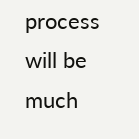process will be much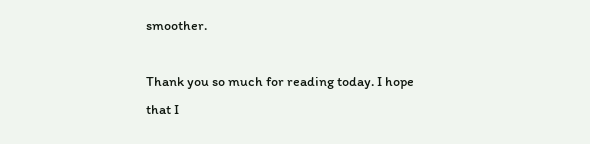smoother.

Thank you so much for reading today. I hope that I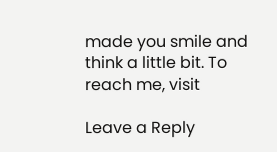made you smile and think a little bit. To reach me, visit

Leave a Reply